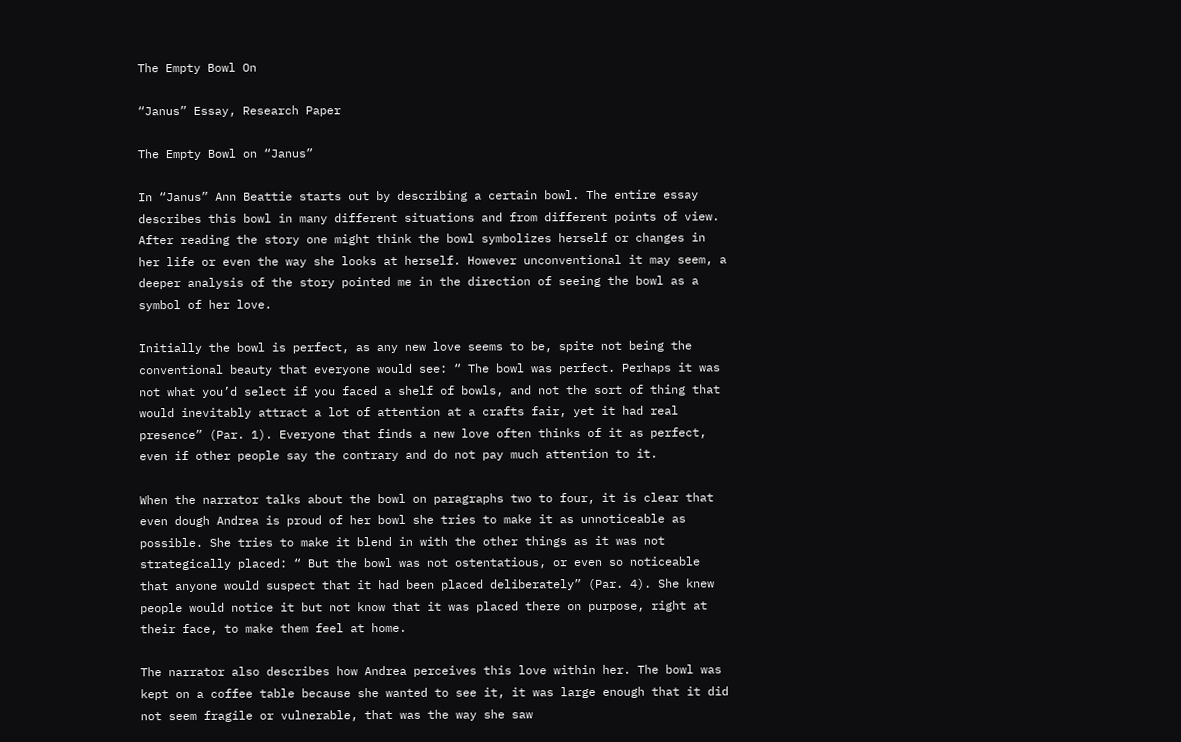The Empty Bowl On

“Janus” Essay, Research Paper

The Empty Bowl on “Janus”

In “Janus” Ann Beattie starts out by describing a certain bowl. The entire essay describes this bowl in many different situations and from different points of view. After reading the story one might think the bowl symbolizes herself or changes in her life or even the way she looks at herself. However unconventional it may seem, a deeper analysis of the story pointed me in the direction of seeing the bowl as a symbol of her love.

Initially the bowl is perfect, as any new love seems to be, spite not being the conventional beauty that everyone would see: “ The bowl was perfect. Perhaps it was not what you’d select if you faced a shelf of bowls, and not the sort of thing that would inevitably attract a lot of attention at a crafts fair, yet it had real presence” (Par. 1). Everyone that finds a new love often thinks of it as perfect, even if other people say the contrary and do not pay much attention to it.

When the narrator talks about the bowl on paragraphs two to four, it is clear that even dough Andrea is proud of her bowl she tries to make it as unnoticeable as possible. She tries to make it blend in with the other things as it was not strategically placed: “ But the bowl was not ostentatious, or even so noticeable that anyone would suspect that it had been placed deliberately” (Par. 4). She knew people would notice it but not know that it was placed there on purpose, right at their face, to make them feel at home.

The narrator also describes how Andrea perceives this love within her. The bowl was kept on a coffee table because she wanted to see it, it was large enough that it did not seem fragile or vulnerable, that was the way she saw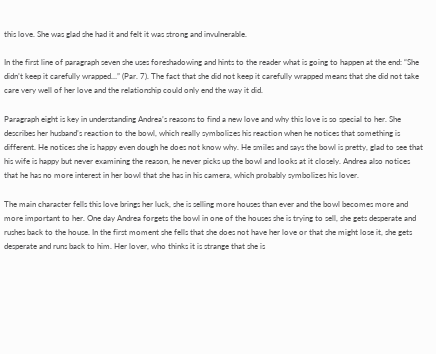this love. She was glad she had it and felt it was strong and invulnerable.

In the first line of paragraph seven she uses foreshadowing and hints to the reader what is going to happen at the end: “She didn’t keep it carefully wrapped…” (Par. 7). The fact that she did not keep it carefully wrapped means that she did not take care very well of her love and the relationship could only end the way it did.

Paragraph eight is key in understanding Andrea’s reasons to find a new love and why this love is so special to her. She describes her husband’s reaction to the bowl, which really symbolizes his reaction when he notices that something is different. He notices she is happy even dough he does not know why. He smiles and says the bowl is pretty, glad to see that his wife is happy but never examining the reason, he never picks up the bowl and looks at it closely. Andrea also notices that he has no more interest in her bowl that she has in his camera, which probably symbolizes his lover.

The main character fells this love brings her luck, she is selling more houses than ever and the bowl becomes more and more important to her. One day Andrea forgets the bowl in one of the houses she is trying to sell, she gets desperate and rushes back to the house. In the first moment she fells that she does not have her love or that she might lose it, she gets desperate and runs back to him. Her lover, who thinks it is strange that she is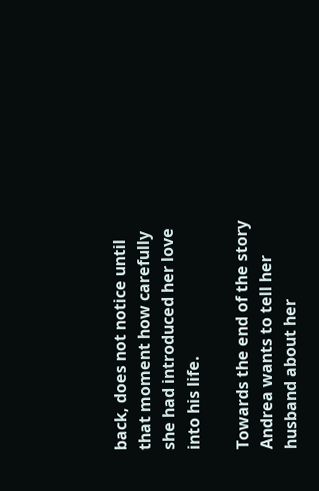back, does not notice until that moment how carefully she had introduced her love into his life.

Towards the end of the story Andrea wants to tell her husband about her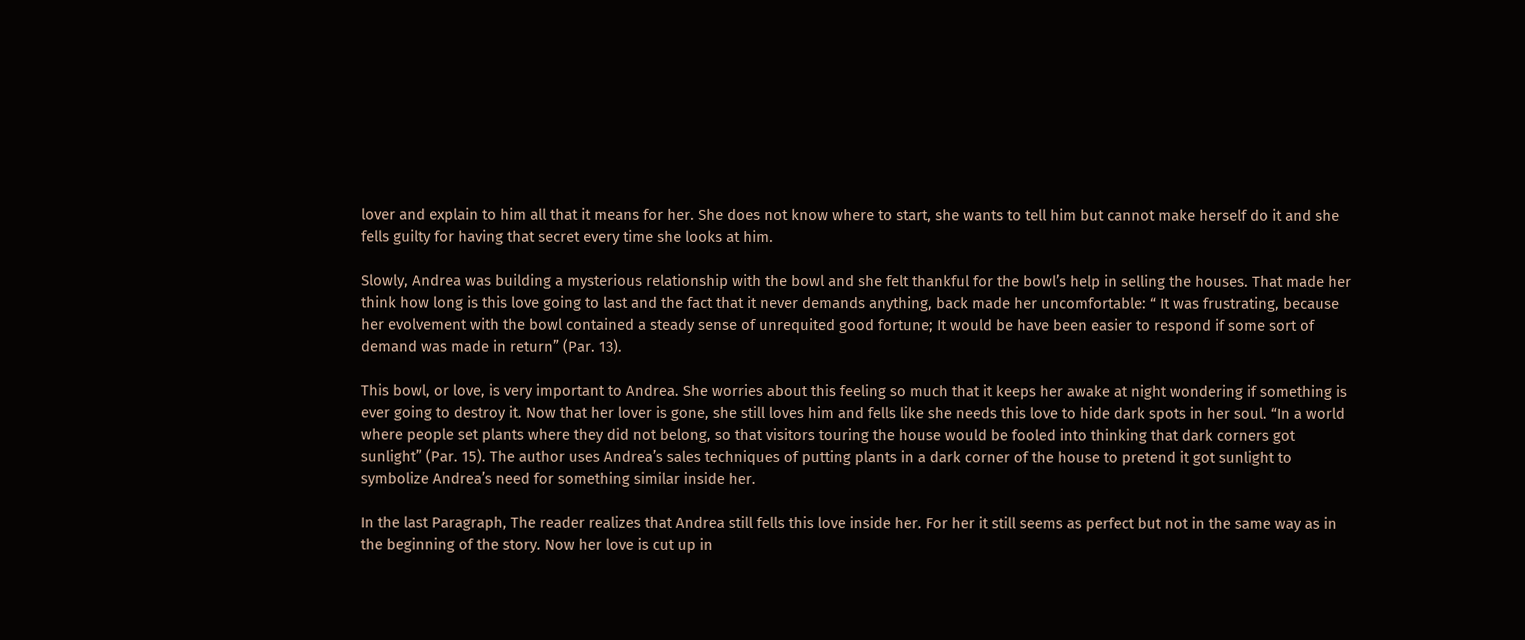lover and explain to him all that it means for her. She does not know where to start, she wants to tell him but cannot make herself do it and she fells guilty for having that secret every time she looks at him.

Slowly, Andrea was building a mysterious relationship with the bowl and she felt thankful for the bowl’s help in selling the houses. That made her think how long is this love going to last and the fact that it never demands anything, back made her uncomfortable: “ It was frustrating, because her evolvement with the bowl contained a steady sense of unrequited good fortune; It would be have been easier to respond if some sort of demand was made in return” (Par. 13).

This bowl, or love, is very important to Andrea. She worries about this feeling so much that it keeps her awake at night wondering if something is ever going to destroy it. Now that her lover is gone, she still loves him and fells like she needs this love to hide dark spots in her soul. “In a world where people set plants where they did not belong, so that visitors touring the house would be fooled into thinking that dark corners got sunlight” (Par. 15). The author uses Andrea’s sales techniques of putting plants in a dark corner of the house to pretend it got sunlight to symbolize Andrea’s need for something similar inside her.

In the last Paragraph, The reader realizes that Andrea still fells this love inside her. For her it still seems as perfect but not in the same way as in the beginning of the story. Now her love is cut up in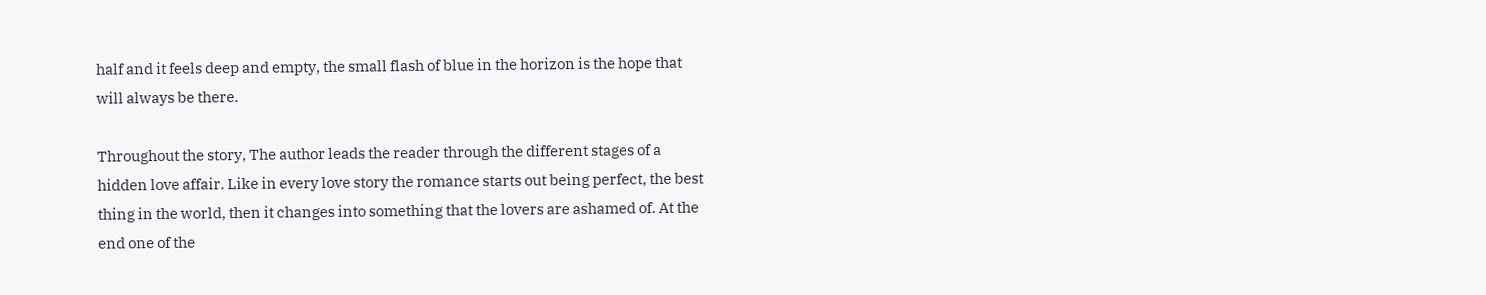half and it feels deep and empty, the small flash of blue in the horizon is the hope that will always be there.

Throughout the story, The author leads the reader through the different stages of a hidden love affair. Like in every love story the romance starts out being perfect, the best thing in the world, then it changes into something that the lovers are ashamed of. At the end one of the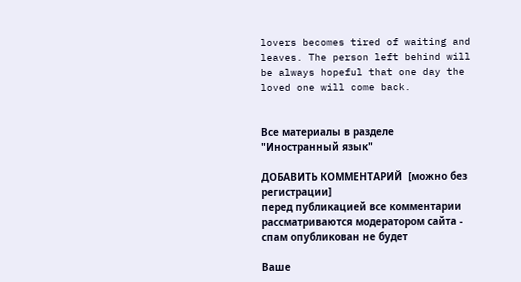lovers becomes tired of waiting and leaves. The person left behind will be always hopeful that one day the loved one will come back.


Все материалы в разделе "Иностранный язык"

ДОБАВИТЬ КОММЕНТАРИЙ  [можно без регистрации]
перед публикацией все комментарии рассматриваются модератором сайта - спам опубликован не будет

Ваше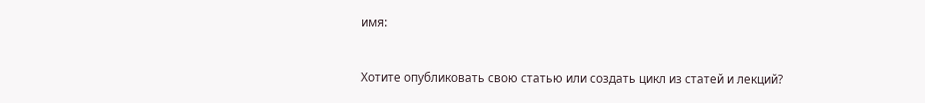имя:


Хотите опубликовать свою статью или создать цикл из статей и лекций?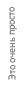Это очень просто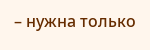– нужна только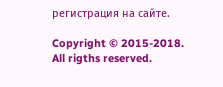регистрация на сайте.

Copyright © 2015-2018. All rigths reserved.